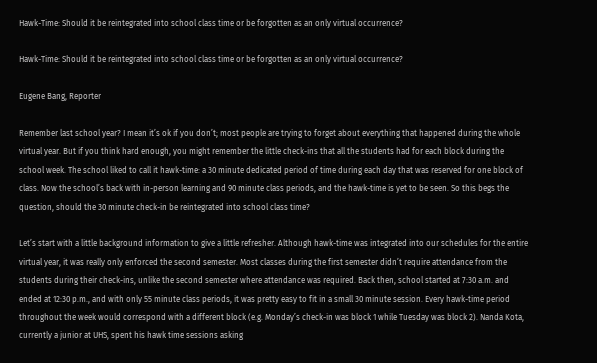Hawk-Time: Should it be reintegrated into school class time or be forgotten as an only virtual occurrence?

Hawk-Time: Should it be reintegrated into school class time or be forgotten as an only virtual occurrence?

Eugene Bang, Reporter

Remember last school year? I mean it’s ok if you don’t; most people are trying to forget about everything that happened during the whole virtual year. But if you think hard enough, you might remember the little check-ins that all the students had for each block during the school week. The school liked to call it hawk-time: a 30 minute dedicated period of time during each day that was reserved for one block of class. Now the school’s back with in-person learning and 90 minute class periods, and the hawk-time is yet to be seen. So this begs the question, should the 30 minute check-in be reintegrated into school class time?

Let’s start with a little background information to give a little refresher. Although hawk-time was integrated into our schedules for the entire virtual year, it was really only enforced the second semester. Most classes during the first semester didn’t require attendance from the students during their check-ins, unlike the second semester where attendance was required. Back then, school started at 7:30 a.m. and ended at 12:30 p.m., and with only 55 minute class periods, it was pretty easy to fit in a small 30 minute session. Every hawk-time period throughout the week would correspond with a different block (e.g. Monday’s check-in was block 1 while Tuesday was block 2). Nanda Kota, currently a junior at UHS, spent his hawk time sessions asking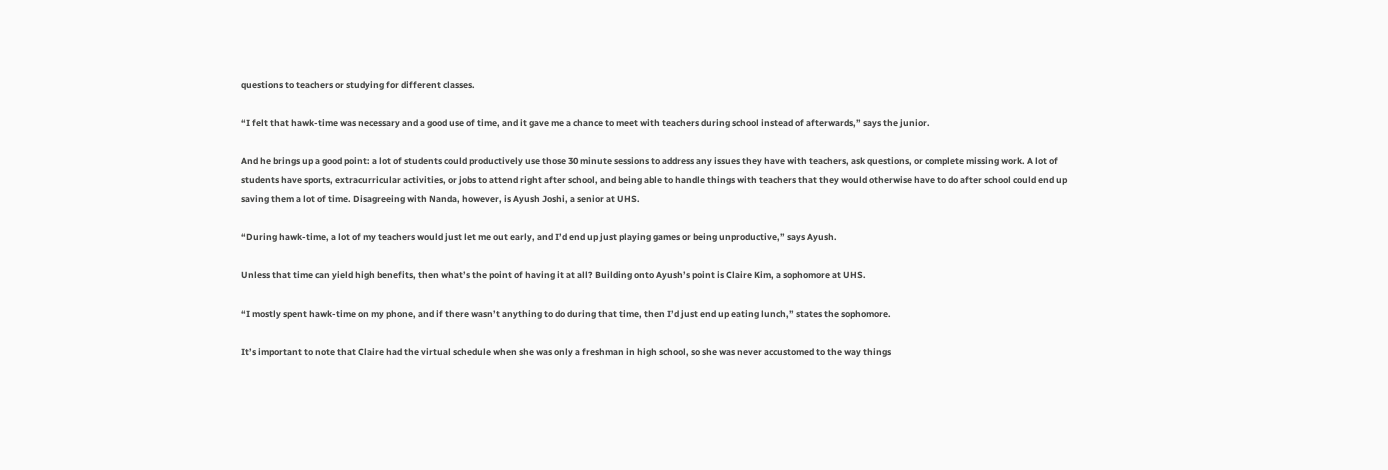questions to teachers or studying for different classes.

“I felt that hawk-time was necessary and a good use of time, and it gave me a chance to meet with teachers during school instead of afterwards,” says the junior.

And he brings up a good point: a lot of students could productively use those 30 minute sessions to address any issues they have with teachers, ask questions, or complete missing work. A lot of students have sports, extracurricular activities, or jobs to attend right after school, and being able to handle things with teachers that they would otherwise have to do after school could end up saving them a lot of time. Disagreeing with Nanda, however, is Ayush Joshi, a senior at UHS.

“During hawk-time, a lot of my teachers would just let me out early, and I’d end up just playing games or being unproductive,” says Ayush.

Unless that time can yield high benefits, then what’s the point of having it at all? Building onto Ayush’s point is Claire Kim, a sophomore at UHS.

“I mostly spent hawk-time on my phone, and if there wasn’t anything to do during that time, then I’d just end up eating lunch,” states the sophomore.

It’s important to note that Claire had the virtual schedule when she was only a freshman in high school, so she was never accustomed to the way things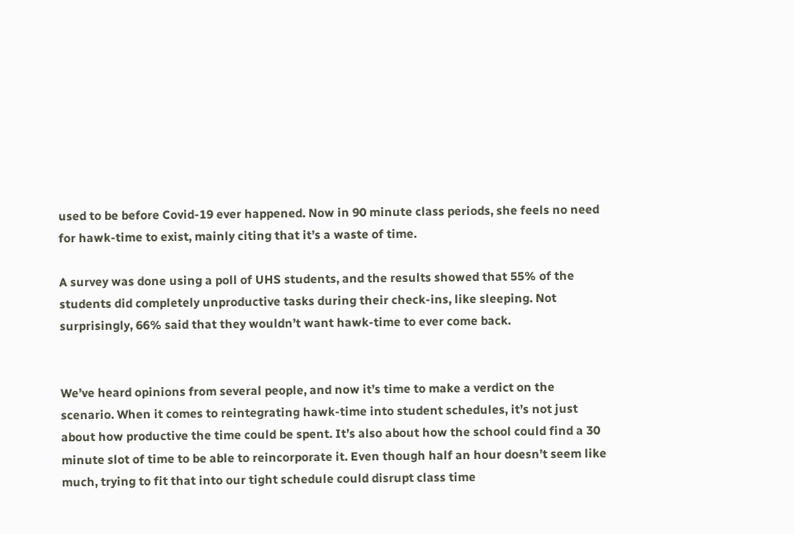used to be before Covid-19 ever happened. Now in 90 minute class periods, she feels no need for hawk-time to exist, mainly citing that it’s a waste of time.

A survey was done using a poll of UHS students, and the results showed that 55% of the students did completely unproductive tasks during their check-ins, like sleeping. Not surprisingly, 66% said that they wouldn’t want hawk-time to ever come back.


We’ve heard opinions from several people, and now it’s time to make a verdict on the scenario. When it comes to reintegrating hawk-time into student schedules, it’s not just about how productive the time could be spent. It’s also about how the school could find a 30 minute slot of time to be able to reincorporate it. Even though half an hour doesn’t seem like much, trying to fit that into our tight schedule could disrupt class time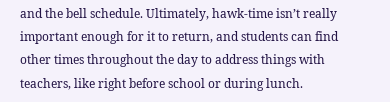and the bell schedule. Ultimately, hawk-time isn’t really important enough for it to return, and students can find other times throughout the day to address things with teachers, like right before school or during lunch.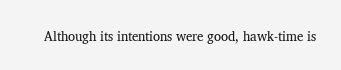Although its intentions were good, hawk-time is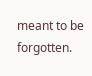meant to be forgotten.